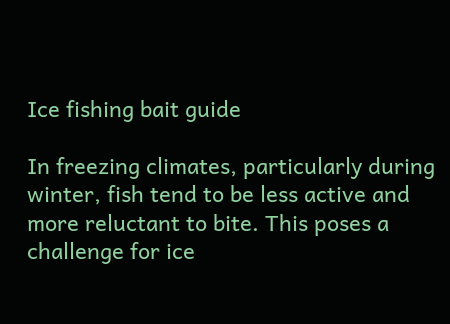Ice fishing bait guide

In freezing climates, particularly during winter, fish tend to be less active and more reluctant to bite. This poses a challenge for ice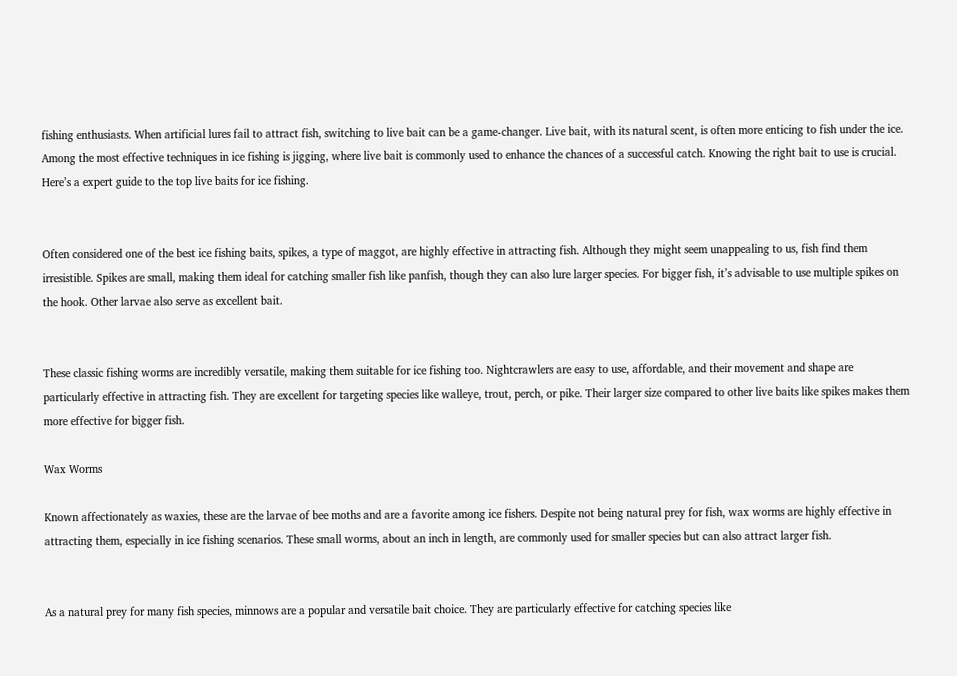fishing enthusiasts. When artificial lures fail to attract fish, switching to live bait can be a game-changer. Live bait, with its natural scent, is often more enticing to fish under the ice. Among the most effective techniques in ice fishing is jigging, where live bait is commonly used to enhance the chances of a successful catch. Knowing the right bait to use is crucial. Here’s a expert guide to the top live baits for ice fishing.


Often considered one of the best ice fishing baits, spikes, a type of maggot, are highly effective in attracting fish. Although they might seem unappealing to us, fish find them irresistible. Spikes are small, making them ideal for catching smaller fish like panfish, though they can also lure larger species. For bigger fish, it’s advisable to use multiple spikes on the hook. Other larvae also serve as excellent bait.


These classic fishing worms are incredibly versatile, making them suitable for ice fishing too. Nightcrawlers are easy to use, affordable, and their movement and shape are particularly effective in attracting fish. They are excellent for targeting species like walleye, trout, perch, or pike. Their larger size compared to other live baits like spikes makes them more effective for bigger fish.

Wax Worms

Known affectionately as waxies, these are the larvae of bee moths and are a favorite among ice fishers. Despite not being natural prey for fish, wax worms are highly effective in attracting them, especially in ice fishing scenarios. These small worms, about an inch in length, are commonly used for smaller species but can also attract larger fish.


As a natural prey for many fish species, minnows are a popular and versatile bait choice. They are particularly effective for catching species like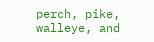perch, pike, walleye, and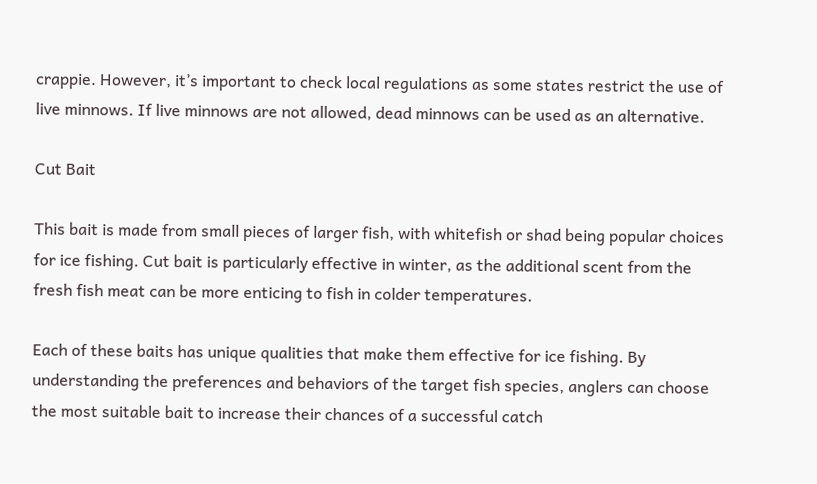crappie. However, it’s important to check local regulations as some states restrict the use of live minnows. If live minnows are not allowed, dead minnows can be used as an alternative.

Cut Bait

This bait is made from small pieces of larger fish, with whitefish or shad being popular choices for ice fishing. Cut bait is particularly effective in winter, as the additional scent from the fresh fish meat can be more enticing to fish in colder temperatures.

Each of these baits has unique qualities that make them effective for ice fishing. By understanding the preferences and behaviors of the target fish species, anglers can choose the most suitable bait to increase their chances of a successful catch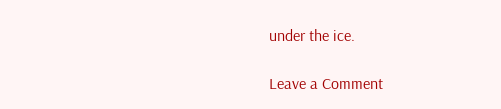under the ice.

Leave a Comment